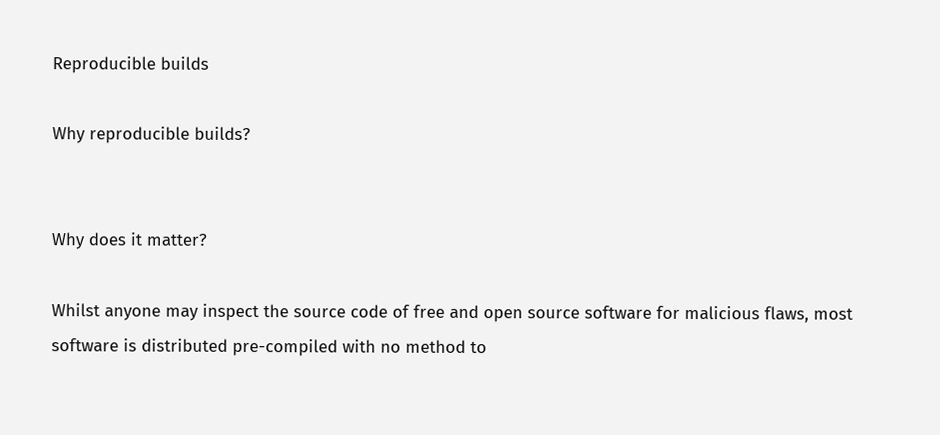Reproducible builds

Why reproducible builds?


Why does it matter?

Whilst anyone may inspect the source code of free and open source software for malicious flaws, most software is distributed pre-compiled with no method to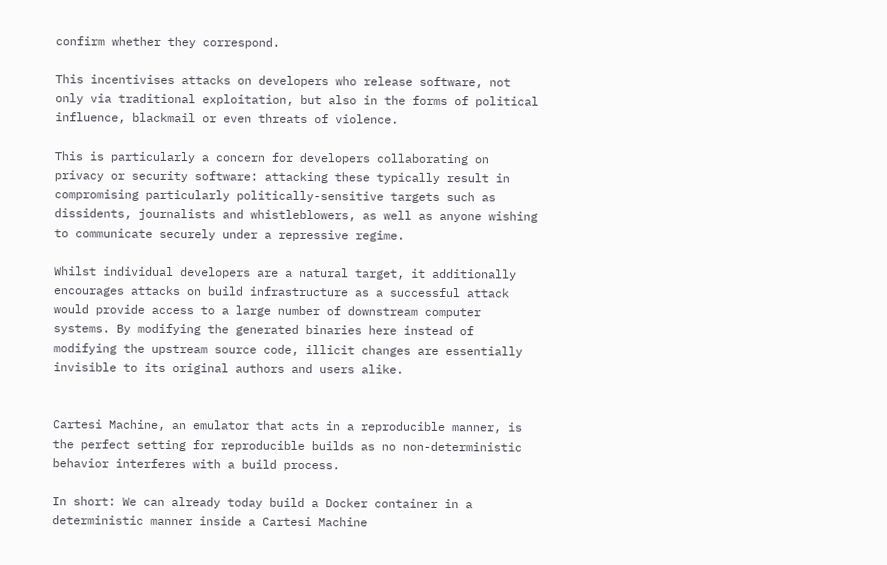confirm whether they correspond.

This incentivises attacks on developers who release software, not only via traditional exploitation, but also in the forms of political influence, blackmail or even threats of violence.

This is particularly a concern for developers collaborating on privacy or security software: attacking these typically result in compromising particularly politically-sensitive targets such as dissidents, journalists and whistleblowers, as well as anyone wishing to communicate securely under a repressive regime.

Whilst individual developers are a natural target, it additionally encourages attacks on build infrastructure as a successful attack would provide access to a large number of downstream computer systems. By modifying the generated binaries here instead of modifying the upstream source code, illicit changes are essentially invisible to its original authors and users alike.


Cartesi Machine, an emulator that acts in a reproducible manner, is the perfect setting for reproducible builds as no non-deterministic behavior interferes with a build process.

In short: We can already today build a Docker container in a deterministic manner inside a Cartesi Machine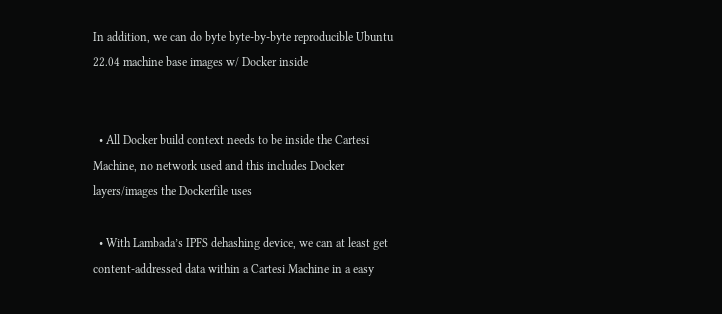In addition, we can do byte byte-by-byte reproducible Ubuntu 22.04 machine base images w/ Docker inside


  • All Docker build context needs to be inside the Cartesi Machine, no network used and this includes Docker layers/images the Dockerfile uses

  • With Lambada’s IPFS dehashing device, we can at least get content-addressed data within a Cartesi Machine in a easy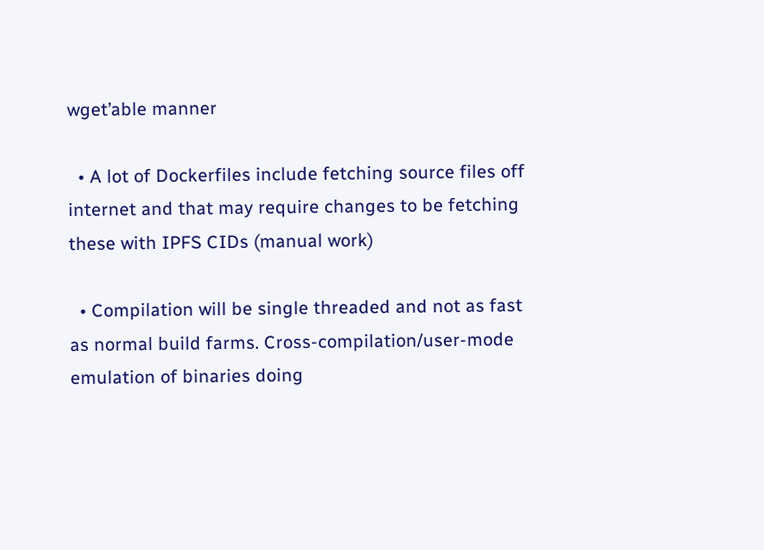wget’able manner

  • A lot of Dockerfiles include fetching source files off internet and that may require changes to be fetching these with IPFS CIDs (manual work)

  • Compilation will be single threaded and not as fast as normal build farms. Cross-compilation/user-mode emulation of binaries doing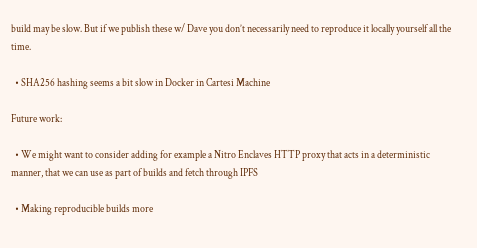build may be slow. But if we publish these w/ Dave you don’t necessarily need to reproduce it locally yourself all the time.

  • SHA256 hashing seems a bit slow in Docker in Cartesi Machine

Future work:

  • We might want to consider adding for example a Nitro Enclaves HTTP proxy that acts in a deterministic manner, that we can use as part of builds and fetch through IPFS

  • Making reproducible builds more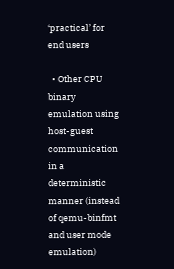‘practical’ for end users

  • Other CPU binary emulation using host-guest communication in a deterministic manner (instead of qemu-binfmt and user mode emulation)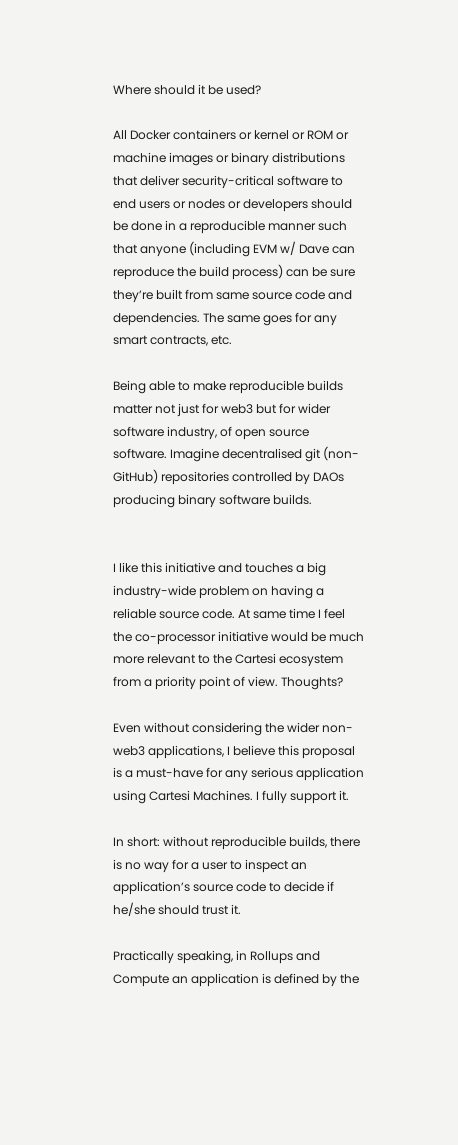Where should it be used?

All Docker containers or kernel or ROM or machine images or binary distributions that deliver security-critical software to end users or nodes or developers should be done in a reproducible manner such that anyone (including EVM w/ Dave can reproduce the build process) can be sure they’re built from same source code and dependencies. The same goes for any smart contracts, etc.

Being able to make reproducible builds matter not just for web3 but for wider software industry, of open source software. Imagine decentralised git (non-GitHub) repositories controlled by DAOs producing binary software builds.


I like this initiative and touches a big industry-wide problem on having a reliable source code. At same time I feel the co-processor initiative would be much more relevant to the Cartesi ecosystem from a priority point of view. Thoughts?

Even without considering the wider non-web3 applications, I believe this proposal is a must-have for any serious application using Cartesi Machines. I fully support it.

In short: without reproducible builds, there is no way for a user to inspect an application’s source code to decide if he/she should trust it.

Practically speaking, in Rollups and Compute an application is defined by the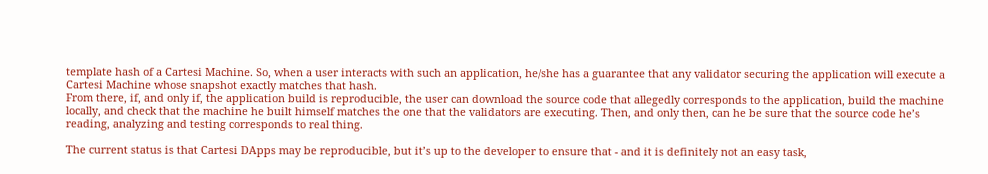template hash of a Cartesi Machine. So, when a user interacts with such an application, he/she has a guarantee that any validator securing the application will execute a Cartesi Machine whose snapshot exactly matches that hash.
From there, if, and only if, the application build is reproducible, the user can download the source code that allegedly corresponds to the application, build the machine locally, and check that the machine he built himself matches the one that the validators are executing. Then, and only then, can he be sure that the source code he’s reading, analyzing and testing corresponds to real thing.

The current status is that Cartesi DApps may be reproducible, but it’s up to the developer to ensure that - and it is definitely not an easy task,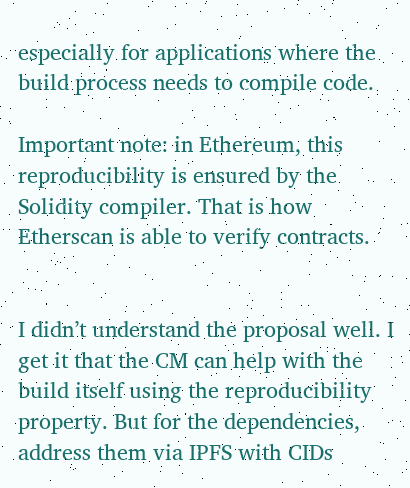especially for applications where the build process needs to compile code.

Important note: in Ethereum, this reproducibility is ensured by the Solidity compiler. That is how Etherscan is able to verify contracts.


I didn’t understand the proposal well. I get it that the CM can help with the build itself using the reproducibility property. But for the dependencies, address them via IPFS with CIDs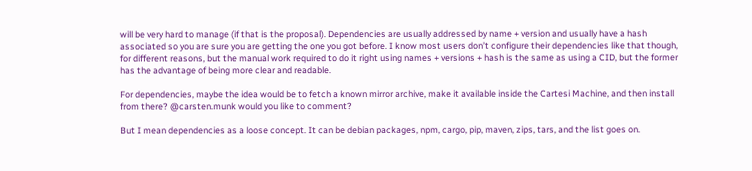will be very hard to manage (if that is the proposal). Dependencies are usually addressed by name + version and usually have a hash associated so you are sure you are getting the one you got before. I know most users don’t configure their dependencies like that though, for different reasons, but the manual work required to do it right using names + versions + hash is the same as using a CID, but the former has the advantage of being more clear and readable.

For dependencies, maybe the idea would be to fetch a known mirror archive, make it available inside the Cartesi Machine, and then install from there? @carsten.munk would you like to comment?

But I mean dependencies as a loose concept. It can be debian packages, npm, cargo, pip, maven, zips, tars, and the list goes on.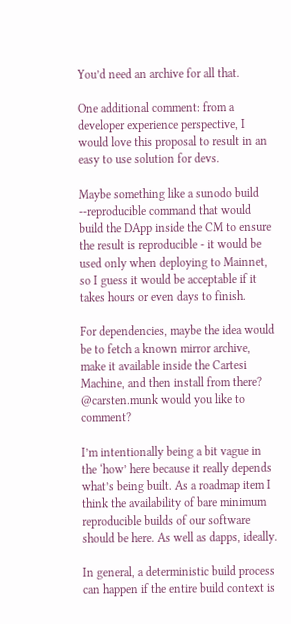You’d need an archive for all that.

One additional comment: from a developer experience perspective, I would love this proposal to result in an easy to use solution for devs.

Maybe something like a sunodo build --reproducible command that would build the DApp inside the CM to ensure the result is reproducible - it would be used only when deploying to Mainnet, so I guess it would be acceptable if it takes hours or even days to finish.

For dependencies, maybe the idea would be to fetch a known mirror archive, make it available inside the Cartesi Machine, and then install from there? @carsten.munk would you like to comment?

I’m intentionally being a bit vague in the ‘how’ here because it really depends what’s being built. As a roadmap item I think the availability of bare minimum reproducible builds of our software should be here. As well as dapps, ideally.

In general, a deterministic build process can happen if the entire build context is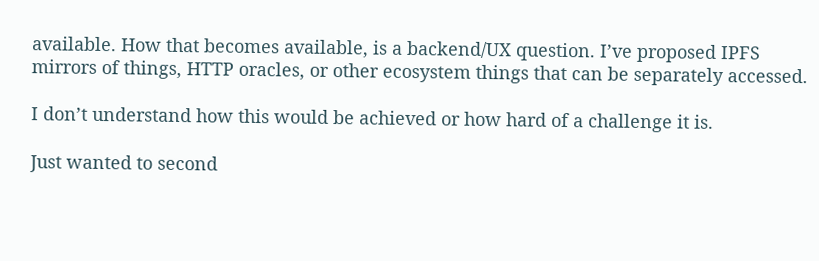available. How that becomes available, is a backend/UX question. I’ve proposed IPFS mirrors of things, HTTP oracles, or other ecosystem things that can be separately accessed.

I don’t understand how this would be achieved or how hard of a challenge it is.

Just wanted to second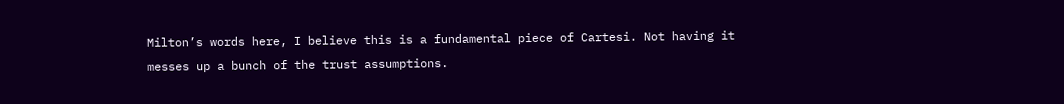Milton’s words here, I believe this is a fundamental piece of Cartesi. Not having it messes up a bunch of the trust assumptions.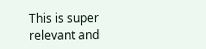This is super relevant and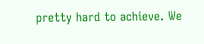pretty hard to achieve. We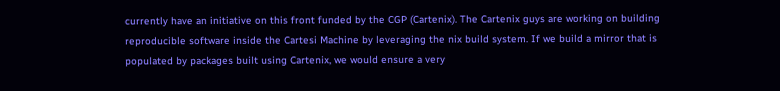currently have an initiative on this front funded by the CGP (Cartenix). The Cartenix guys are working on building reproducible software inside the Cartesi Machine by leveraging the nix build system. If we build a mirror that is populated by packages built using Cartenix, we would ensure a very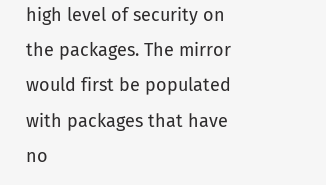high level of security on the packages. The mirror would first be populated with packages that have no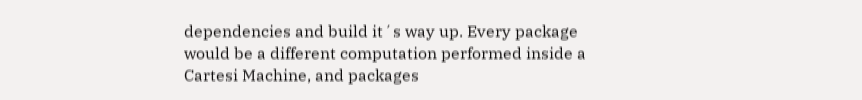dependencies and build it´s way up. Every package would be a different computation performed inside a Cartesi Machine, and packages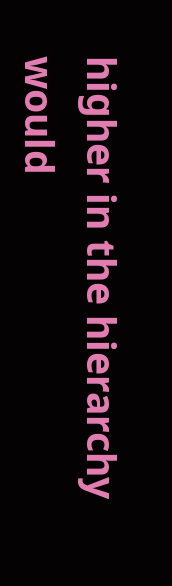higher in the hierarchy would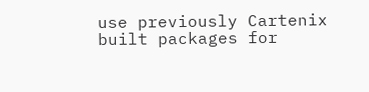use previously Cartenix built packages for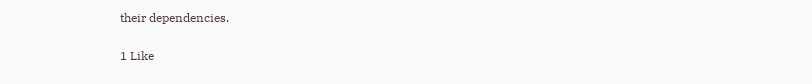their dependencies.

1 Like